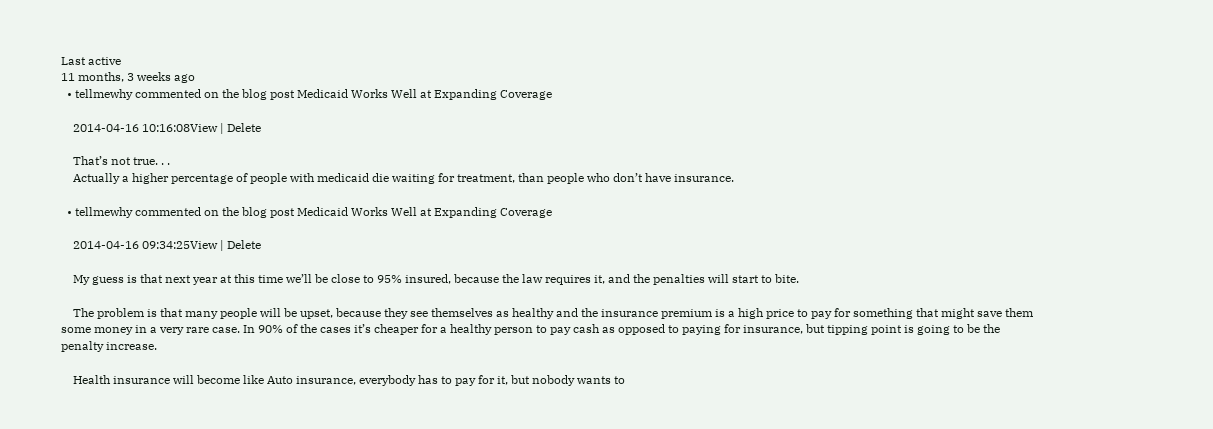Last active
11 months, 3 weeks ago
  • tellmewhy commented on the blog post Medicaid Works Well at Expanding Coverage

    2014-04-16 10:16:08View | Delete

    That’s not true. . .
    Actually a higher percentage of people with medicaid die waiting for treatment, than people who don’t have insurance.

  • tellmewhy commented on the blog post Medicaid Works Well at Expanding Coverage

    2014-04-16 09:34:25View | Delete

    My guess is that next year at this time we’ll be close to 95% insured, because the law requires it, and the penalties will start to bite.

    The problem is that many people will be upset, because they see themselves as healthy and the insurance premium is a high price to pay for something that might save them some money in a very rare case. In 90% of the cases it’s cheaper for a healthy person to pay cash as opposed to paying for insurance, but tipping point is going to be the penalty increase.

    Health insurance will become like Auto insurance, everybody has to pay for it, but nobody wants to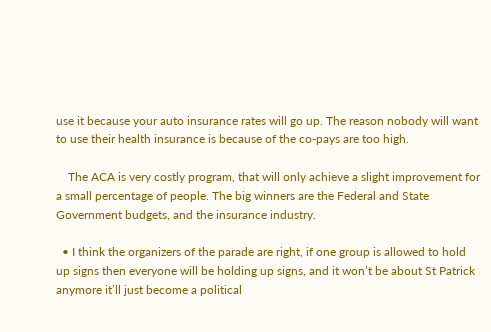use it because your auto insurance rates will go up. The reason nobody will want to use their health insurance is because of the co-pays are too high.

    The ACA is very costly program, that will only achieve a slight improvement for a small percentage of people. The big winners are the Federal and State Government budgets, and the insurance industry.

  • I think the organizers of the parade are right, if one group is allowed to hold up signs then everyone will be holding up signs, and it won’t be about St Patrick anymore it’ll just become a political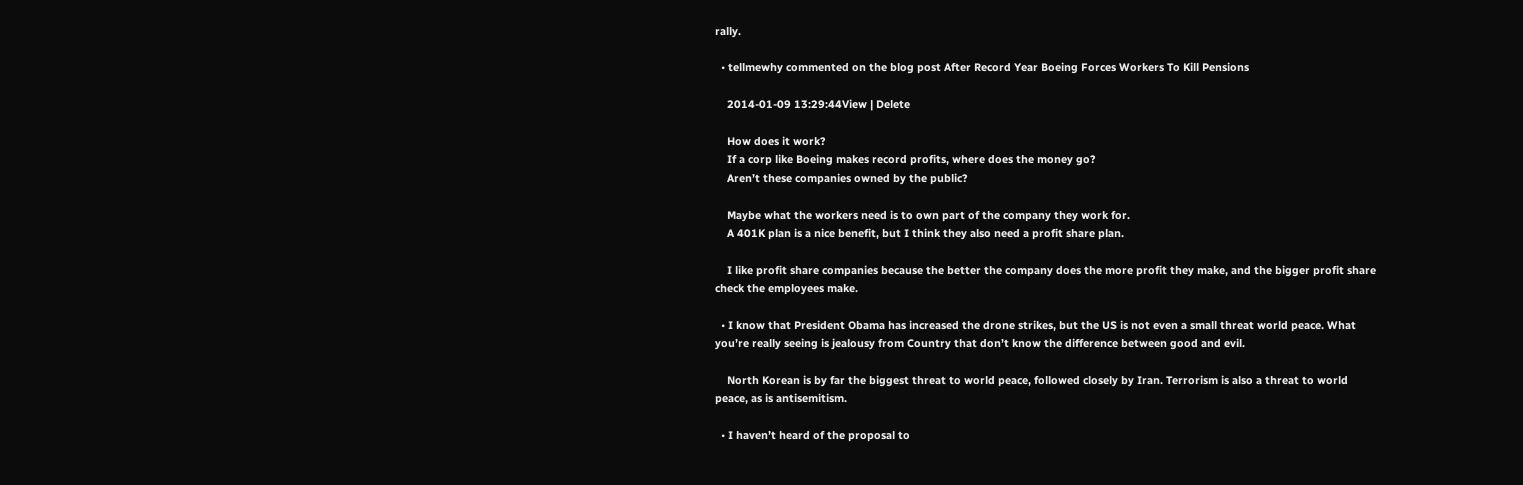rally.

  • tellmewhy commented on the blog post After Record Year Boeing Forces Workers To Kill Pensions

    2014-01-09 13:29:44View | Delete

    How does it work?
    If a corp like Boeing makes record profits, where does the money go?
    Aren’t these companies owned by the public?

    Maybe what the workers need is to own part of the company they work for.
    A 401K plan is a nice benefit, but I think they also need a profit share plan.

    I like profit share companies because the better the company does the more profit they make, and the bigger profit share check the employees make.

  • I know that President Obama has increased the drone strikes, but the US is not even a small threat world peace. What you’re really seeing is jealousy from Country that don’t know the difference between good and evil.

    North Korean is by far the biggest threat to world peace, followed closely by Iran. Terrorism is also a threat to world peace, as is antisemitism.

  • I haven’t heard of the proposal to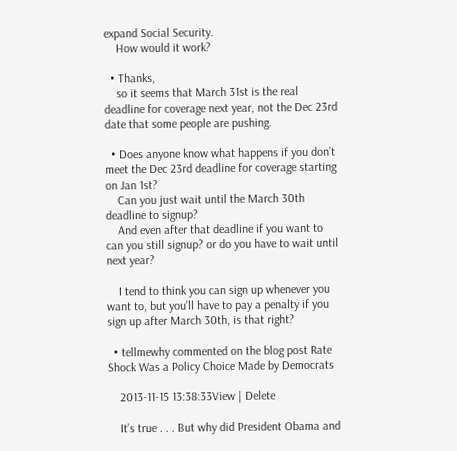expand Social Security.
    How would it work?

  • Thanks,
    so it seems that March 31st is the real deadline for coverage next year, not the Dec 23rd date that some people are pushing.

  • Does anyone know what happens if you don’t meet the Dec 23rd deadline for coverage starting on Jan 1st?
    Can you just wait until the March 30th deadline to signup?
    And even after that deadline if you want to can you still signup? or do you have to wait until next year?

    I tend to think you can sign up whenever you want to, but you’ll have to pay a penalty if you sign up after March 30th, is that right?

  • tellmewhy commented on the blog post Rate Shock Was a Policy Choice Made by Democrats

    2013-11-15 13:38:33View | Delete

    It’s true . . . But why did President Obama and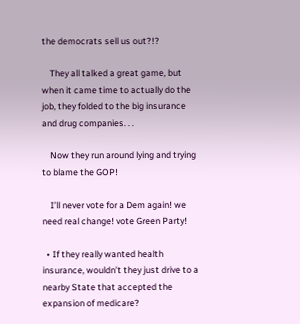the democrats sell us out?!?

    They all talked a great game, but when it came time to actually do the job, they folded to the big insurance and drug companies. . .

    Now they run around lying and trying to blame the GOP!

    I’ll never vote for a Dem again! we need real change! vote Green Party!

  • If they really wanted health insurance, wouldn’t they just drive to a nearby State that accepted the expansion of medicare?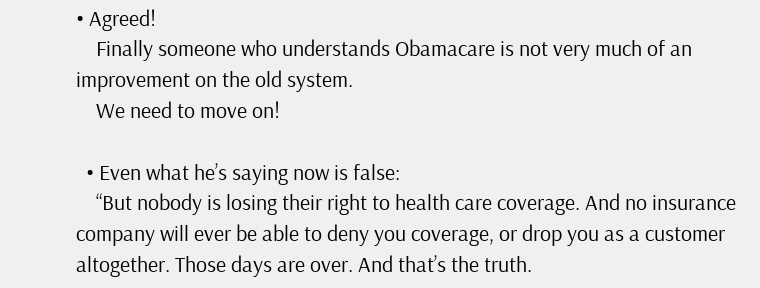• Agreed!
    Finally someone who understands Obamacare is not very much of an improvement on the old system.
    We need to move on!

  • Even what he’s saying now is false:
    “But nobody is losing their right to health care coverage. And no insurance company will ever be able to deny you coverage, or drop you as a customer altogether. Those days are over. And that’s the truth.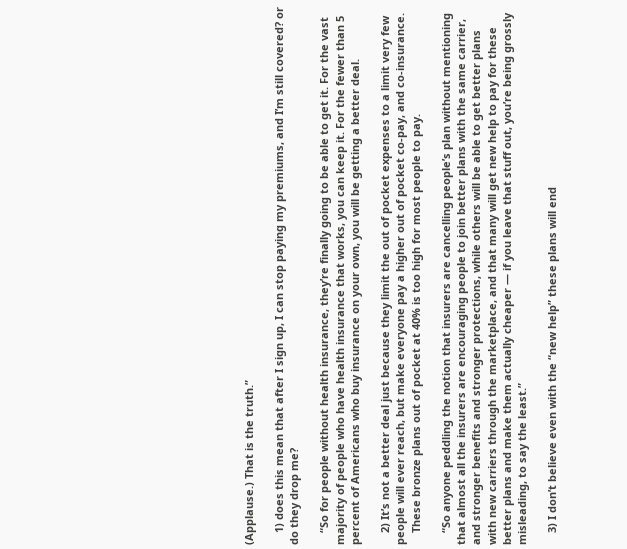(Applause.) That is the truth.”

    1) does this mean that after I sign up, I can stop paying my premiums, and I’m still covered? or do they drop me?

    “So for people without health insurance, they’re finally going to be able to get it. For the vast majority of people who have health insurance that works, you can keep it. For the fewer than 5 percent of Americans who buy insurance on your own, you will be getting a better deal.

    2) It’s not a better deal just because they limit the out of pocket expenses to a limit very few people will ever reach, but make everyone pay a higher out of pocket co-pay, and co-insurance.
    These bronze plans out of pocket at 40% is too high for most people to pay.

    “So anyone peddling the notion that insurers are cancelling people’s plan without mentioning that almost all the insurers are encouraging people to join better plans with the same carrier, and stronger benefits and stronger protections, while others will be able to get better plans with new carriers through the marketplace, and that many will get new help to pay for these better plans and make them actually cheaper — if you leave that stuff out, you’re being grossly misleading, to say the least.”

    3) I don’t believe even with the “new help” these plans will end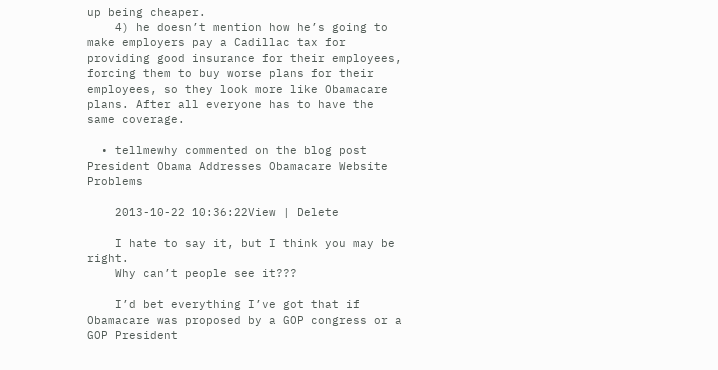up being cheaper.
    4) he doesn’t mention how he’s going to make employers pay a Cadillac tax for providing good insurance for their employees, forcing them to buy worse plans for their employees, so they look more like Obamacare plans. After all everyone has to have the same coverage.

  • tellmewhy commented on the blog post President Obama Addresses Obamacare Website Problems

    2013-10-22 10:36:22View | Delete

    I hate to say it, but I think you may be right.
    Why can’t people see it???

    I’d bet everything I’ve got that if Obamacare was proposed by a GOP congress or a GOP President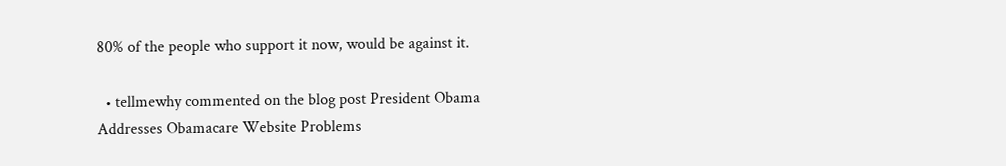80% of the people who support it now, would be against it.

  • tellmewhy commented on the blog post President Obama Addresses Obamacare Website Problems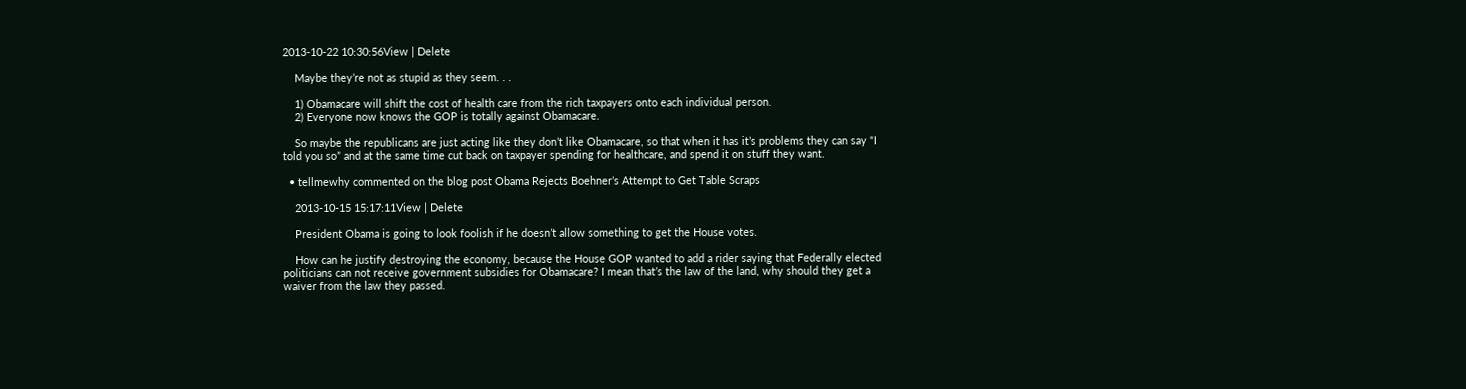2013-10-22 10:30:56View | Delete

    Maybe they’re not as stupid as they seem. . .

    1) Obamacare will shift the cost of health care from the rich taxpayers onto each individual person.
    2) Everyone now knows the GOP is totally against Obamacare.

    So maybe the republicans are just acting like they don’t like Obamacare, so that when it has it’s problems they can say “I told you so” and at the same time cut back on taxpayer spending for healthcare, and spend it on stuff they want.

  • tellmewhy commented on the blog post Obama Rejects Boehner’s Attempt to Get Table Scraps

    2013-10-15 15:17:11View | Delete

    President Obama is going to look foolish if he doesn’t allow something to get the House votes.

    How can he justify destroying the economy, because the House GOP wanted to add a rider saying that Federally elected politicians can not receive government subsidies for Obamacare? I mean that’s the law of the land, why should they get a waiver from the law they passed.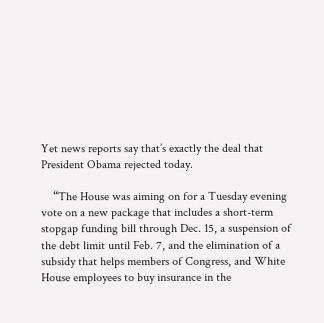Yet news reports say that’s exactly the deal that President Obama rejected today.

    “The House was aiming on for a Tuesday evening vote on a new package that includes a short-term stopgap funding bill through Dec. 15, a suspension of the debt limit until Feb. 7, and the elimination of a subsidy that helps members of Congress, and White House employees to buy insurance in the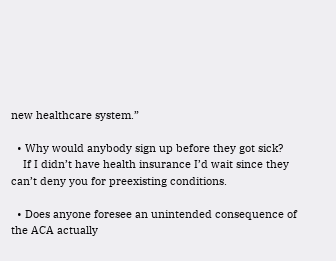new healthcare system.”

  • Why would anybody sign up before they got sick?
    If I didn’t have health insurance I’d wait since they can’t deny you for preexisting conditions.

  • Does anyone foresee an unintended consequence of the ACA actually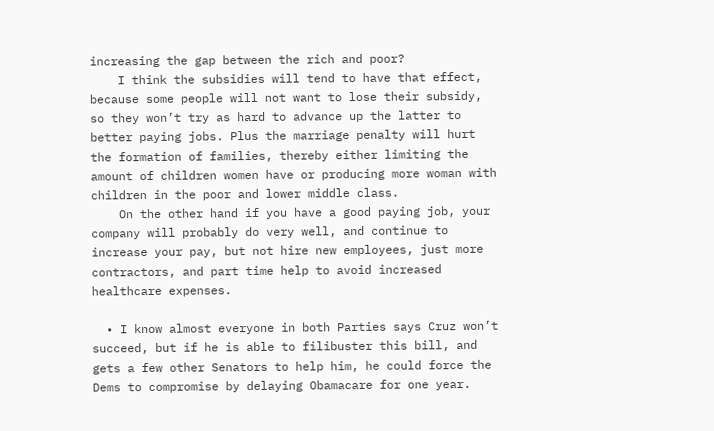increasing the gap between the rich and poor?
    I think the subsidies will tend to have that effect, because some people will not want to lose their subsidy, so they won’t try as hard to advance up the latter to better paying jobs. Plus the marriage penalty will hurt the formation of families, thereby either limiting the amount of children women have or producing more woman with children in the poor and lower middle class.
    On the other hand if you have a good paying job, your company will probably do very well, and continue to increase your pay, but not hire new employees, just more contractors, and part time help to avoid increased healthcare expenses.

  • I know almost everyone in both Parties says Cruz won’t succeed, but if he is able to filibuster this bill, and gets a few other Senators to help him, he could force the Dems to compromise by delaying Obamacare for one year.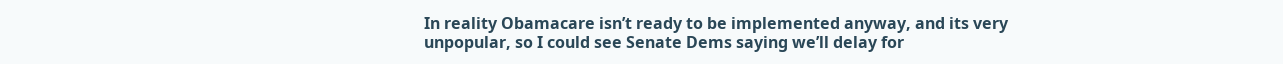In reality Obamacare isn’t ready to be implemented anyway, and its very unpopular, so I could see Senate Dems saying we’ll delay for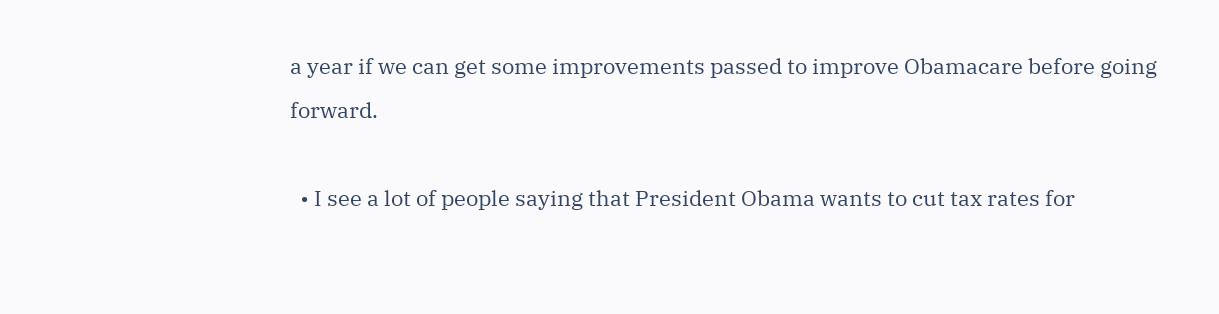a year if we can get some improvements passed to improve Obamacare before going forward.

  • I see a lot of people saying that President Obama wants to cut tax rates for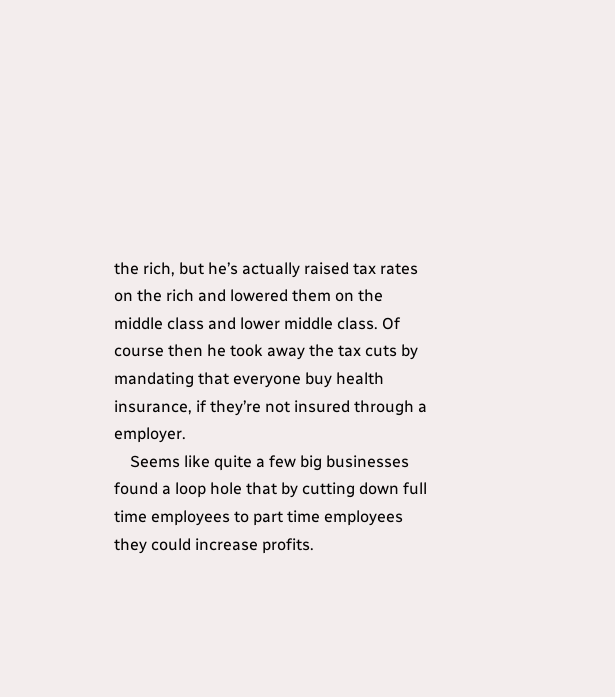the rich, but he’s actually raised tax rates on the rich and lowered them on the middle class and lower middle class. Of course then he took away the tax cuts by mandating that everyone buy health insurance, if they’re not insured through a employer.
    Seems like quite a few big businesses found a loop hole that by cutting down full time employees to part time employees they could increase profits.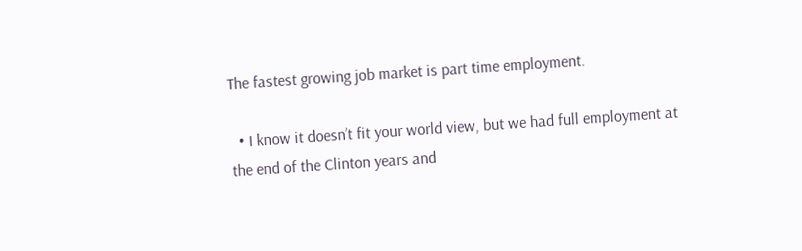The fastest growing job market is part time employment.

  • I know it doesn’t fit your world view, but we had full employment at the end of the Clinton years and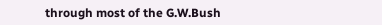through most of the G.W.Bush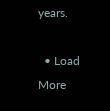years.

  • Load More